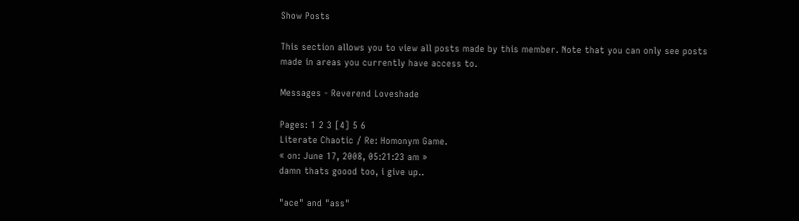Show Posts

This section allows you to view all posts made by this member. Note that you can only see posts made in areas you currently have access to.

Messages - Reverend Loveshade

Pages: 1 2 3 [4] 5 6
Literate Chaotic / Re: Homonym Game.
« on: June 17, 2008, 05:21:23 am »
damn thats goood too, i give up..

"ace" and "ass"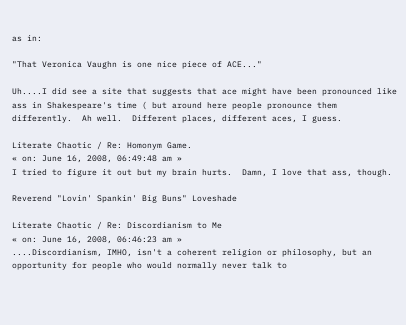as in:

"That Veronica Vaughn is one nice piece of ACE..."

Uh....I did see a site that suggests that ace might have been pronounced like ass in Shakespeare's time ( but around here people pronounce them differently.  Ah well.  Different places, different aces, I guess.

Literate Chaotic / Re: Homonym Game.
« on: June 16, 2008, 06:49:48 am »
I tried to figure it out but my brain hurts.  Damn, I love that ass, though.

Reverend "Lovin' Spankin' Big Buns" Loveshade

Literate Chaotic / Re: Discordianism to Me
« on: June 16, 2008, 06:46:23 am »
....Discordianism, IMHO, isn't a coherent religion or philosophy, but an opportunity for people who would normally never talk to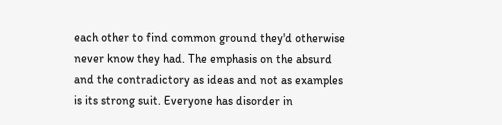each other to find common ground they'd otherwise never know they had. The emphasis on the absurd and the contradictory as ideas and not as examples is its strong suit. Everyone has disorder in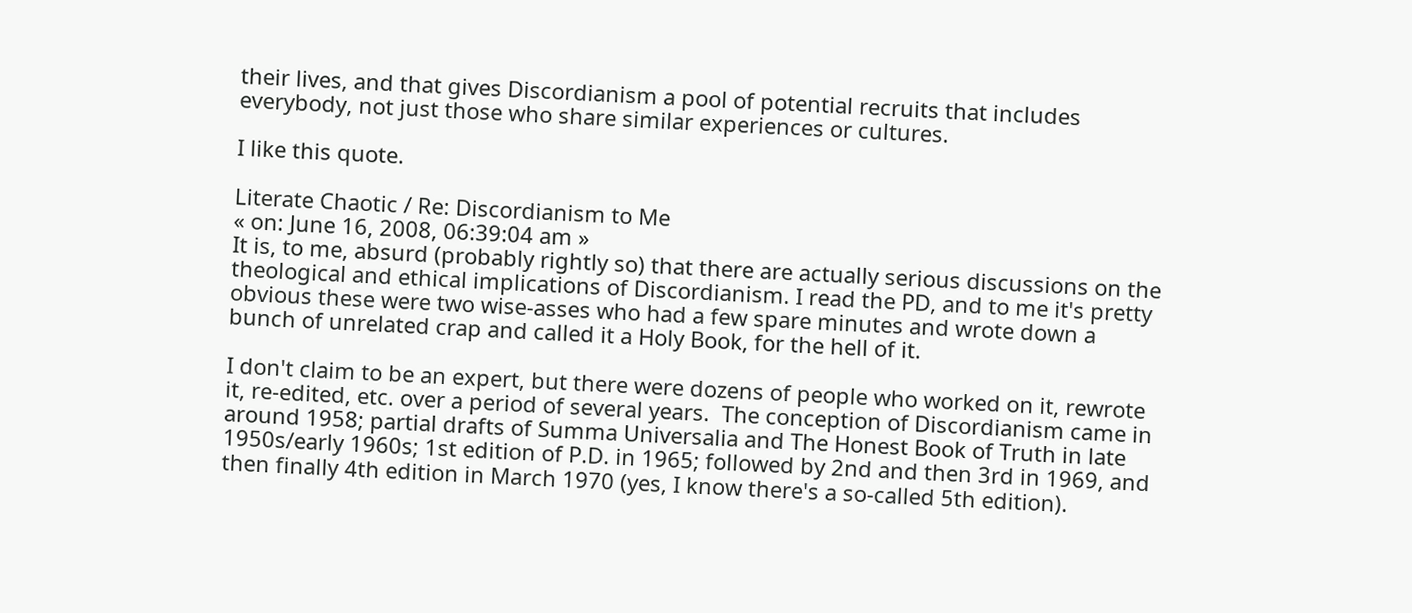their lives, and that gives Discordianism a pool of potential recruits that includes everybody, not just those who share similar experiences or cultures.

I like this quote.

Literate Chaotic / Re: Discordianism to Me
« on: June 16, 2008, 06:39:04 am »
It is, to me, absurd (probably rightly so) that there are actually serious discussions on the theological and ethical implications of Discordianism. I read the PD, and to me it's pretty obvious these were two wise-asses who had a few spare minutes and wrote down a bunch of unrelated crap and called it a Holy Book, for the hell of it.

I don't claim to be an expert, but there were dozens of people who worked on it, rewrote it, re-edited, etc. over a period of several years.  The conception of Discordianism came in around 1958; partial drafts of Summa Universalia and The Honest Book of Truth in late 1950s/early 1960s; 1st edition of P.D. in 1965; followed by 2nd and then 3rd in 1969, and then finally 4th edition in March 1970 (yes, I know there's a so-called 5th edition).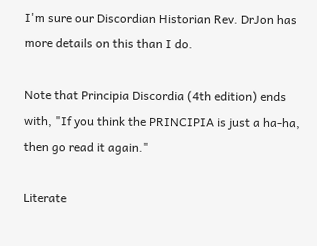I'm sure our Discordian Historian Rev. DrJon has more details on this than I do.

Note that Principia Discordia (4th edition) ends with, "If you think the PRINCIPIA is just a ha-ha, then go read it again."

Literate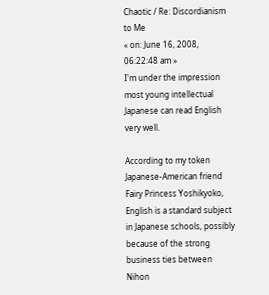Chaotic / Re: Discordianism to Me
« on: June 16, 2008, 06:22:48 am »
I'm under the impression most young intellectual Japanese can read English very well.

According to my token Japanese-American friend Fairy Princess Yoshikyoko, English is a standard subject in Japanese schools, possibly because of the strong business ties between Nihon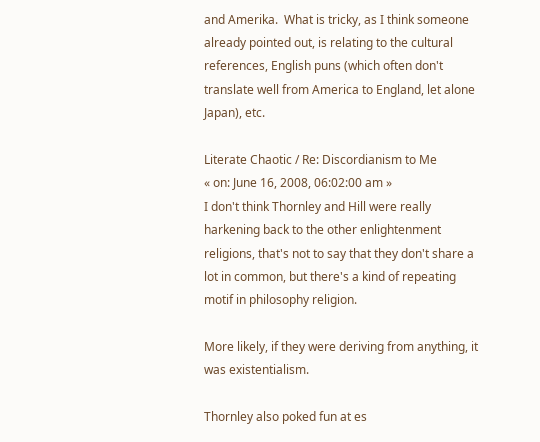and Amerika.  What is tricky, as I think someone already pointed out, is relating to the cultural references, English puns (which often don't translate well from America to England, let alone Japan), etc.

Literate Chaotic / Re: Discordianism to Me
« on: June 16, 2008, 06:02:00 am »
I don't think Thornley and Hill were really harkening back to the other enlightenment religions, that's not to say that they don't share a lot in common, but there's a kind of repeating motif in philosophy religion.

More likely, if they were deriving from anything, it was existentialism.

Thornley also poked fun at es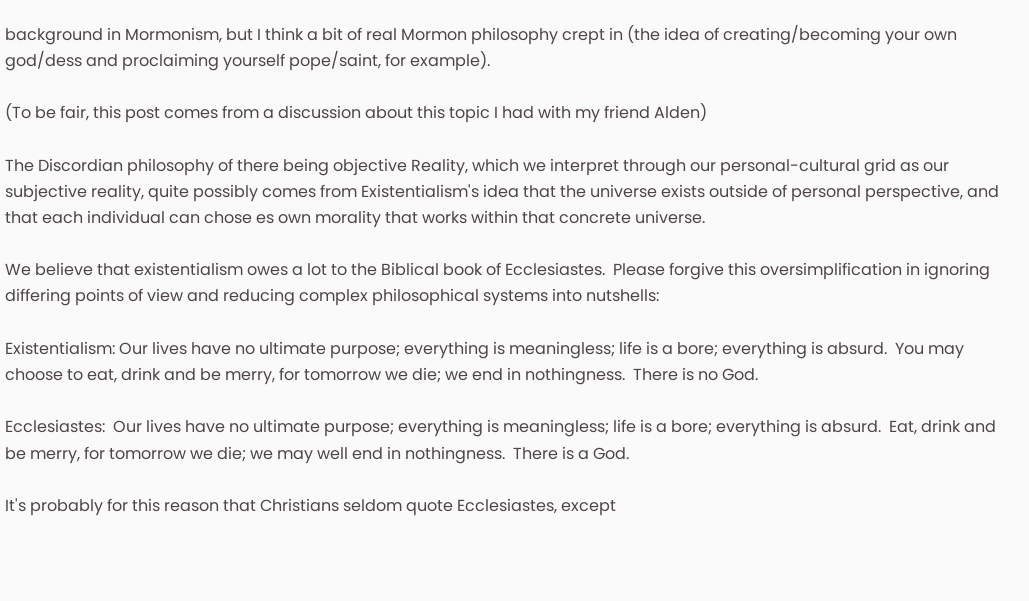background in Mormonism, but I think a bit of real Mormon philosophy crept in (the idea of creating/becoming your own god/dess and proclaiming yourself pope/saint, for example).

(To be fair, this post comes from a discussion about this topic I had with my friend Alden)

The Discordian philosophy of there being objective Reality, which we interpret through our personal-cultural grid as our subjective reality, quite possibly comes from Existentialism's idea that the universe exists outside of personal perspective, and that each individual can chose es own morality that works within that concrete universe.

We believe that existentialism owes a lot to the Biblical book of Ecclesiastes.  Please forgive this oversimplification in ignoring differing points of view and reducing complex philosophical systems into nutshells:

Existentialism: Our lives have no ultimate purpose; everything is meaningless; life is a bore; everything is absurd.  You may choose to eat, drink and be merry, for tomorrow we die; we end in nothingness.  There is no God.

Ecclesiastes:  Our lives have no ultimate purpose; everything is meaningless; life is a bore; everything is absurd.  Eat, drink and be merry, for tomorrow we die; we may well end in nothingness.  There is a God.

It's probably for this reason that Christians seldom quote Ecclesiastes, except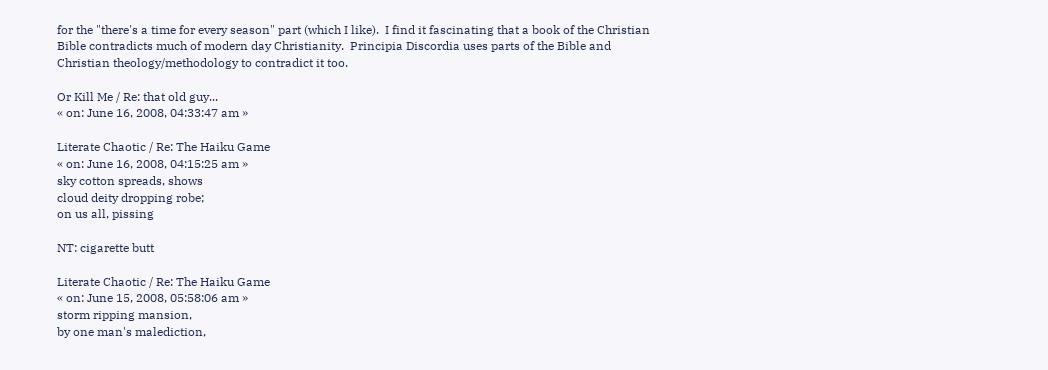for the "there's a time for every season" part (which I like).  I find it fascinating that a book of the Christian Bible contradicts much of modern day Christianity.  Principia Discordia uses parts of the Bible and Christian theology/methodology to contradict it too.

Or Kill Me / Re: that old guy...
« on: June 16, 2008, 04:33:47 am »

Literate Chaotic / Re: The Haiku Game
« on: June 16, 2008, 04:15:25 am »
sky cotton spreads, shows
cloud deity dropping robe;
on us all, pissing

NT: cigarette butt

Literate Chaotic / Re: The Haiku Game
« on: June 15, 2008, 05:58:06 am »
storm ripping mansion,
by one man's malediction,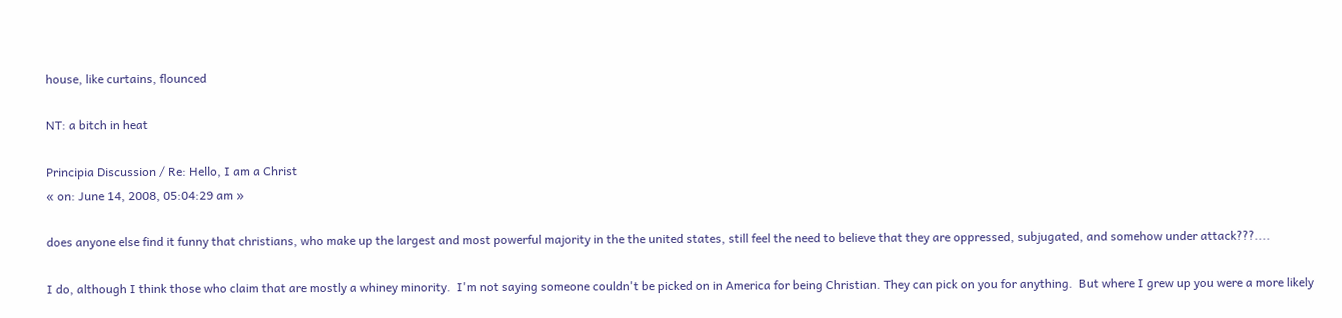house, like curtains, flounced

NT: a bitch in heat

Principia Discussion / Re: Hello, I am a Christ
« on: June 14, 2008, 05:04:29 am »

does anyone else find it funny that christians, who make up the largest and most powerful majority in the the united states, still feel the need to believe that they are oppressed, subjugated, and somehow under attack???....

I do, although I think those who claim that are mostly a whiney minority.  I'm not saying someone couldn't be picked on in America for being Christian. They can pick on you for anything.  But where I grew up you were a more likely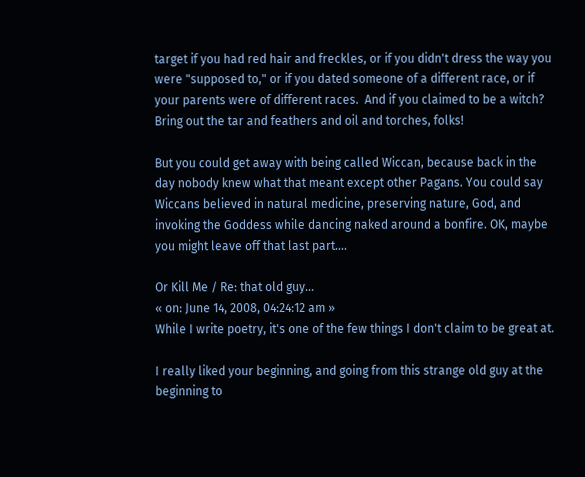target if you had red hair and freckles, or if you didn't dress the way you were "supposed to," or if you dated someone of a different race, or if your parents were of different races.  And if you claimed to be a witch?  Bring out the tar and feathers and oil and torches, folks!

But you could get away with being called Wiccan, because back in the day nobody knew what that meant except other Pagans. You could say Wiccans believed in natural medicine, preserving nature, God, and invoking the Goddess while dancing naked around a bonfire. OK, maybe you might leave off that last part....

Or Kill Me / Re: that old guy...
« on: June 14, 2008, 04:24:12 am »
While I write poetry, it's one of the few things I don't claim to be great at.

I really liked your beginning, and going from this strange old guy at the beginning to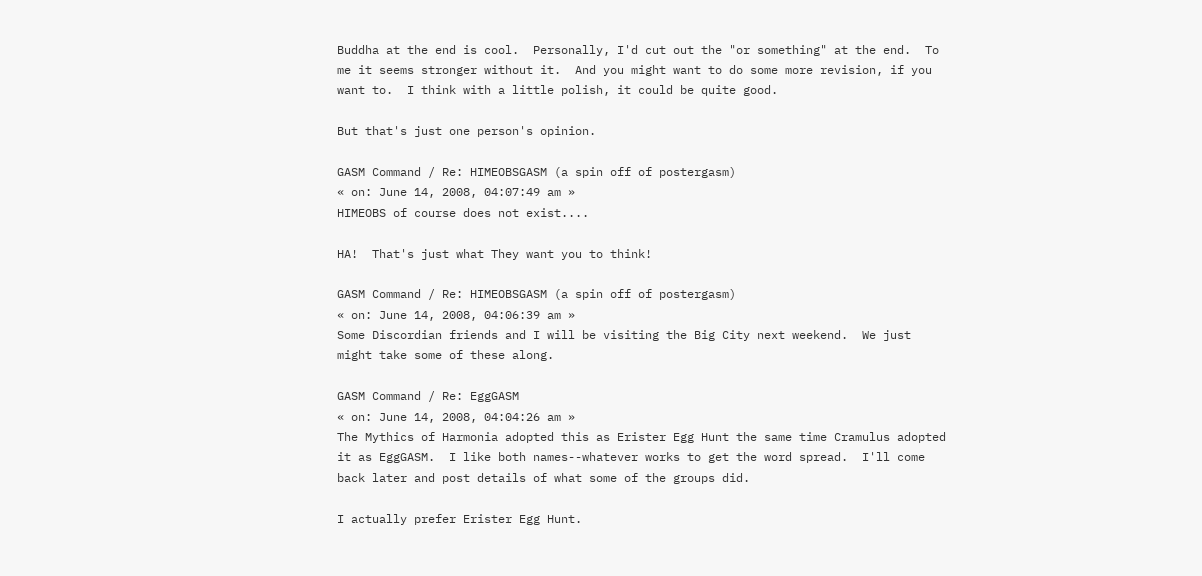Buddha at the end is cool.  Personally, I'd cut out the "or something" at the end.  To me it seems stronger without it.  And you might want to do some more revision, if you want to.  I think with a little polish, it could be quite good.

But that's just one person's opinion.

GASM Command / Re: HIMEOBSGASM (a spin off of postergasm)
« on: June 14, 2008, 04:07:49 am »
HIMEOBS of course does not exist....

HA!  That's just what They want you to think!

GASM Command / Re: HIMEOBSGASM (a spin off of postergasm)
« on: June 14, 2008, 04:06:39 am »
Some Discordian friends and I will be visiting the Big City next weekend.  We just might take some of these along.

GASM Command / Re: EggGASM
« on: June 14, 2008, 04:04:26 am »
The Mythics of Harmonia adopted this as Erister Egg Hunt the same time Cramulus adopted it as EggGASM.  I like both names--whatever works to get the word spread.  I'll come back later and post details of what some of the groups did.

I actually prefer Erister Egg Hunt.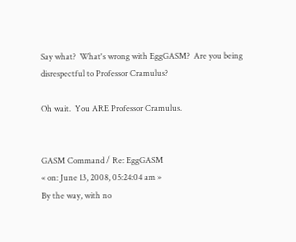Say what?  What's wrong with EggGASM?  Are you being disrespectful to Professor Cramulus?

Oh wait.  You ARE Professor Cramulus.


GASM Command / Re: EggGASM
« on: June 13, 2008, 05:24:04 am »
By the way, with no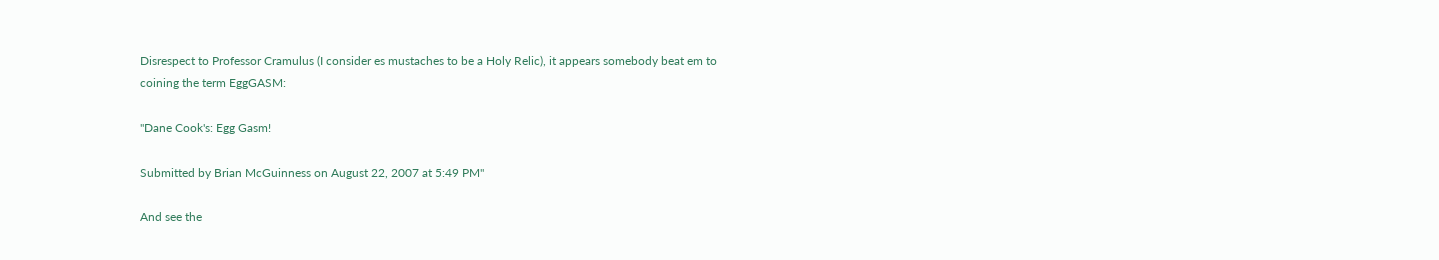Disrespect to Professor Cramulus (I consider es mustaches to be a Holy Relic), it appears somebody beat em to coining the term EggGASM:

"Dane Cook's: Egg Gasm!

Submitted by Brian McGuinness on August 22, 2007 at 5:49 PM"

And see the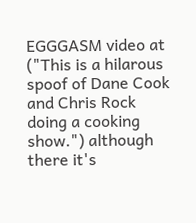EGGGASM video at ("This is a hilarous spoof of Dane Cook and Chris Rock doing a cooking show.") although there it's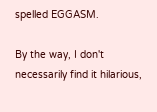spelled EGGASM.

By the way, I don't necessarily find it hilarious,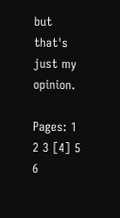but that's just my opinion.

Pages: 1 2 3 [4] 5 6